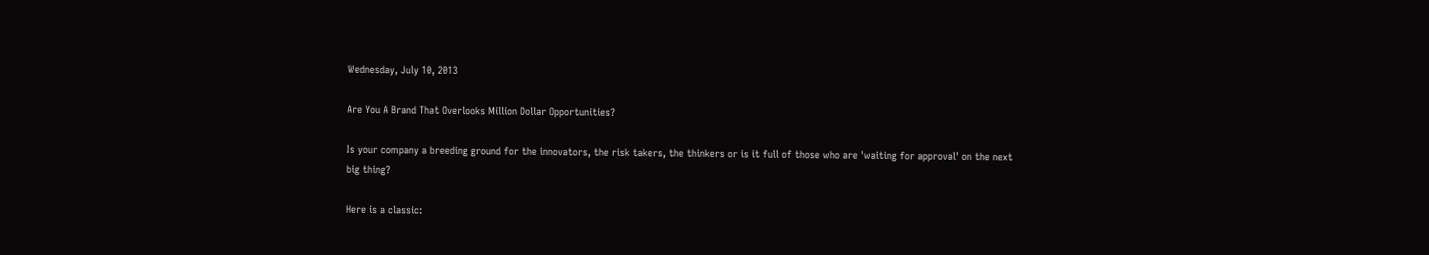Wednesday, July 10, 2013

Are You A Brand That Overlooks Million Dollar Opportunities?

Is your company a breeding ground for the innovators, the risk takers, the thinkers or is it full of those who are 'waiting for approval' on the next big thing?

Here is a classic: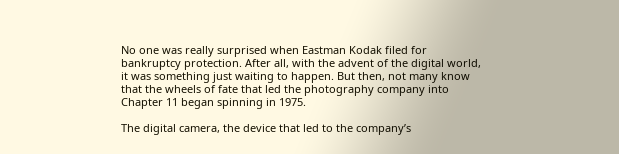No one was really surprised when Eastman Kodak filed for bankruptcy protection. After all, with the advent of the digital world, it was something just waiting to happen. But then, not many know that the wheels of fate that led the photography company into Chapter 11 began spinning in 1975.

The digital camera, the device that led to the company’s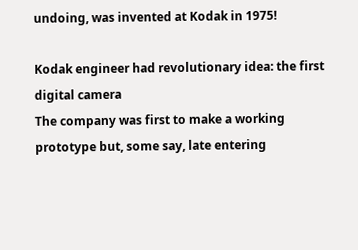undoing, was invented at Kodak in 1975!

Kodak engineer had revolutionary idea: the first digital camera
The company was first to make a working prototype but, some say, late entering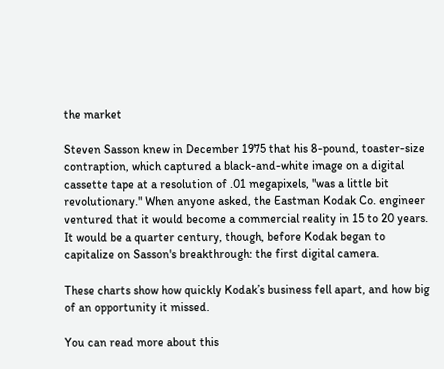the market

Steven Sasson knew in December 1975 that his 8-pound, toaster-size contraption, which captured a black-and-white image on a digital cassette tape at a resolution of .01 megapixels, "was a little bit revolutionary." When anyone asked, the Eastman Kodak Co. engineer ventured that it would become a commercial reality in 15 to 20 years. It would be a quarter century, though, before Kodak began to capitalize on Sasson's breakthrough: the first digital camera.

These charts show how quickly Kodak’s business fell apart, and how big of an opportunity it missed.

You can read more about this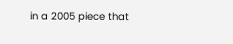in a 2005 piece that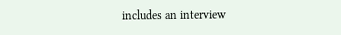includes an interview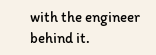with the engineer behind it.